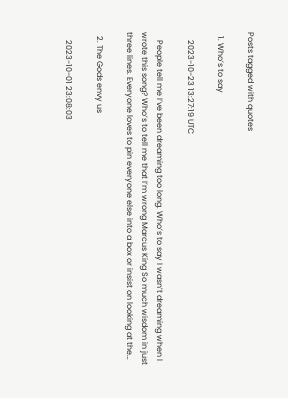Posts tagged with quotes

  1. Who’s to say

    2023-10-23 13:27:19 UTC

    People tell me I’ve been dreaming too long. Who’s to say I wasn’t dreaming when I wrote this song? Who’s to tell me that I’m wrong Marcus King So much wisdom in just three lines. Everyone loves to pin everyone else into a box or insist on looking at the…

  2. The Gods envy us

    2023-10-01 23:08:03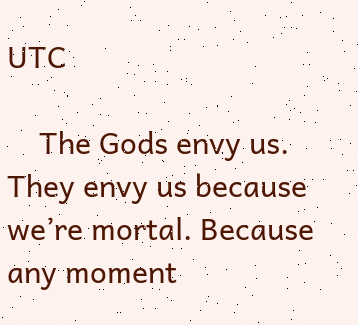UTC

    The Gods envy us. They envy us because we’re mortal. Because any moment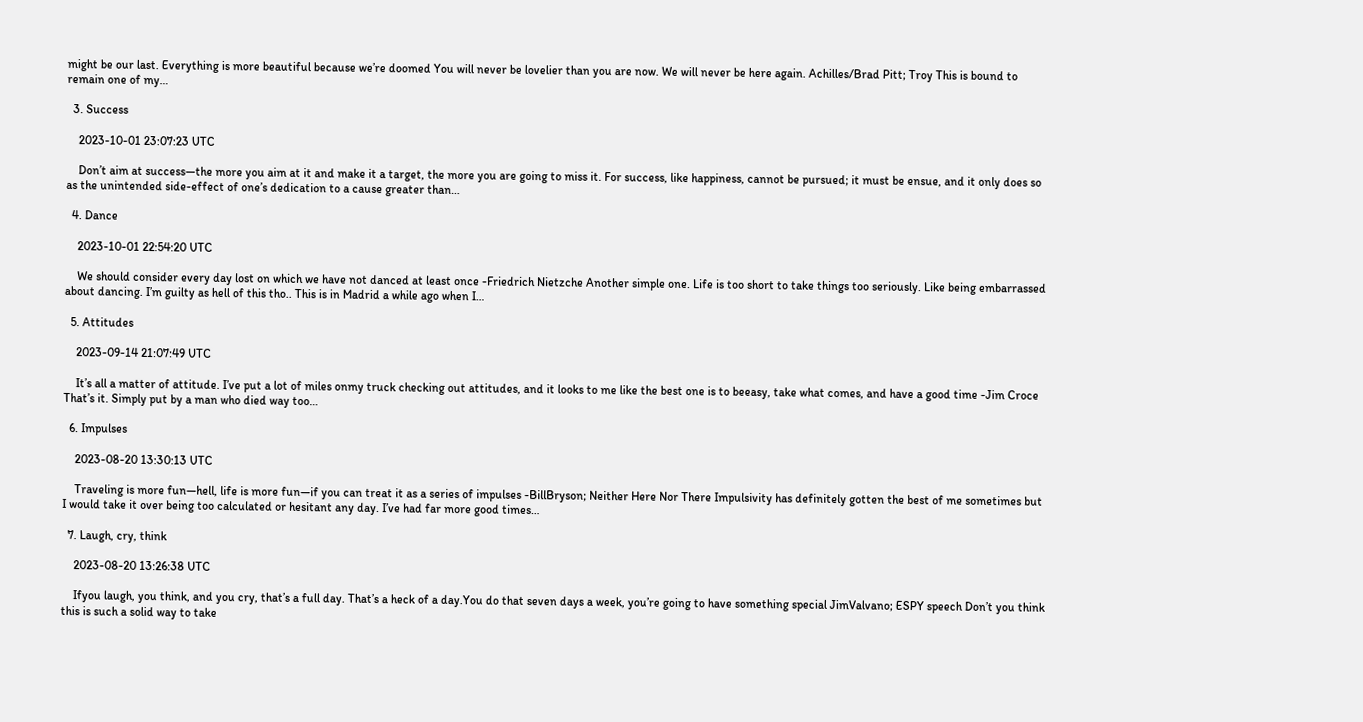might be our last. Everything is more beautiful because we’re doomed You will never be lovelier than you are now. We will never be here again. Achilles/Brad Pitt; Troy This is bound to remain one of my…

  3. Success

    2023-10-01 23:07:23 UTC

    Don’t aim at success—the more you aim at it and make it a target, the more you are going to miss it. For success, like happiness, cannot be pursued; it must be ensue, and it only does so as the unintended side-effect of one’s dedication to a cause greater than…

  4. Dance

    2023-10-01 22:54:20 UTC

    We should consider every day lost on which we have not danced at least once -Friedrich Nietzche Another simple one. Life is too short to take things too seriously. Like being embarrassed about dancing. I’m guilty as hell of this tho.. This is in Madrid a while ago when I…

  5. Attitudes

    2023-09-14 21:07:49 UTC

    It’s all a matter of attitude. I’ve put a lot of miles onmy truck checking out attitudes, and it looks to me like the best one is to beeasy, take what comes, and have a good time -Jim Croce That’s it. Simply put by a man who died way too…

  6. Impulses

    2023-08-20 13:30:13 UTC

    Traveling is more fun—hell, life is more fun—if you can treat it as a series of impulses -BillBryson; Neither Here Nor There Impulsivity has definitely gotten the best of me sometimes but I would take it over being too calculated or hesitant any day. I’ve had far more good times…

  7. Laugh, cry, think

    2023-08-20 13:26:38 UTC

    Ifyou laugh, you think, and you cry, that’s a full day. That’s a heck of a day.You do that seven days a week, you’re going to have something special JimValvano; ESPY speech Don’t you think this is such a solid way to take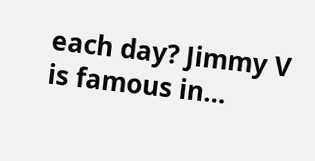each day? Jimmy V is famous in…